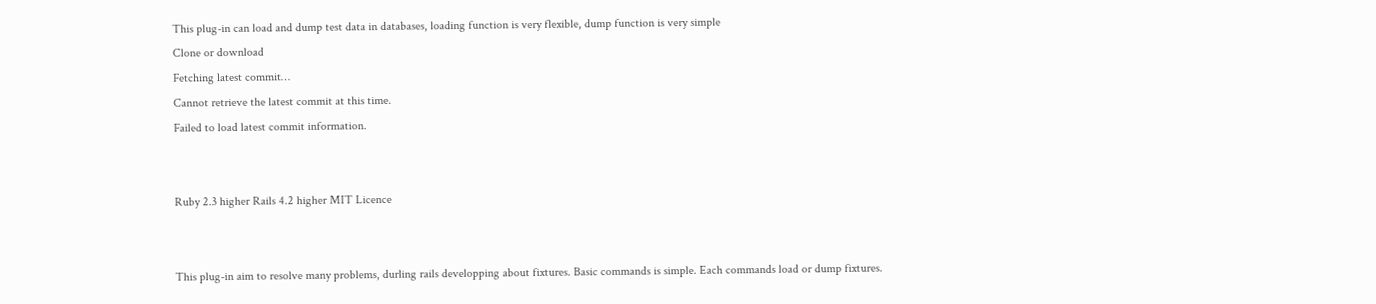This plug-in can load and dump test data in databases, loading function is very flexible, dump function is very simple
Clone or download
Fetching latest commit…
Cannot retrieve the latest commit at this time.
Failed to load latest commit information.


Ruby 2.3 higher Rails 4.2 higher MIT Licence


This plug-in aim to resolve many problems, durling rails developping about fixtures. Basic commands is simple. Each commands load or dump fixtures.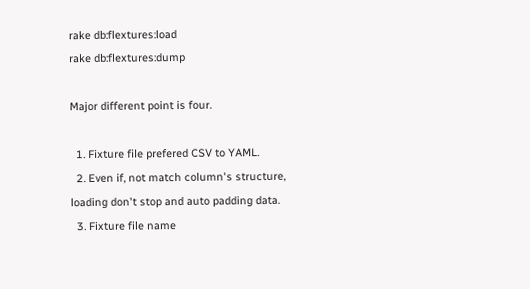rake db:flextures:load
rake db:flextures:dump

Major different point is four.

  1. Fixture file prefered CSV to YAML.
  2. Even if, not match column's structure, loading don't stop and auto padding data.
  3. Fixture file name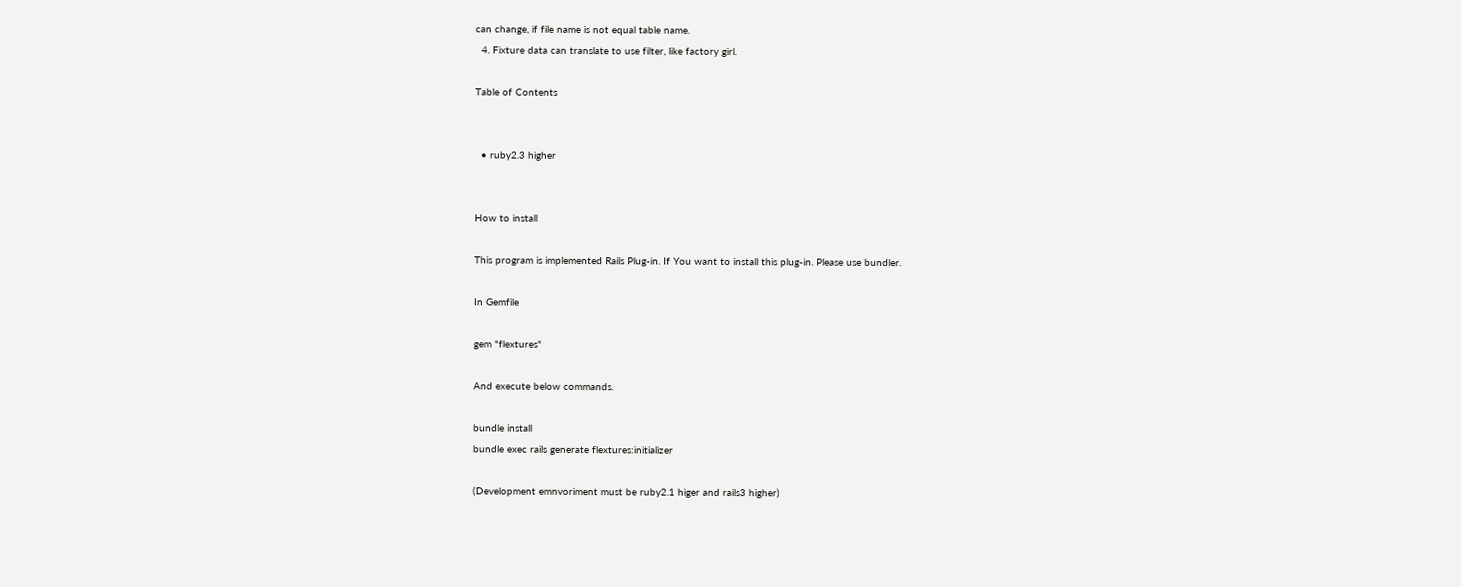can change, if file name is not equal table name.
  4. Fixture data can translate to use filter, like factory girl.

Table of Contents


  • ruby2.3 higher


How to install

This program is implemented Rails Plug-in. If You want to install this plug-in. Please use bundler.

In Gemfile

gem "flextures"

And execute below commands.

bundle install
bundle exec rails generate flextures:initializer

(Development emnvoriment must be ruby2.1 higer and rails3 higher)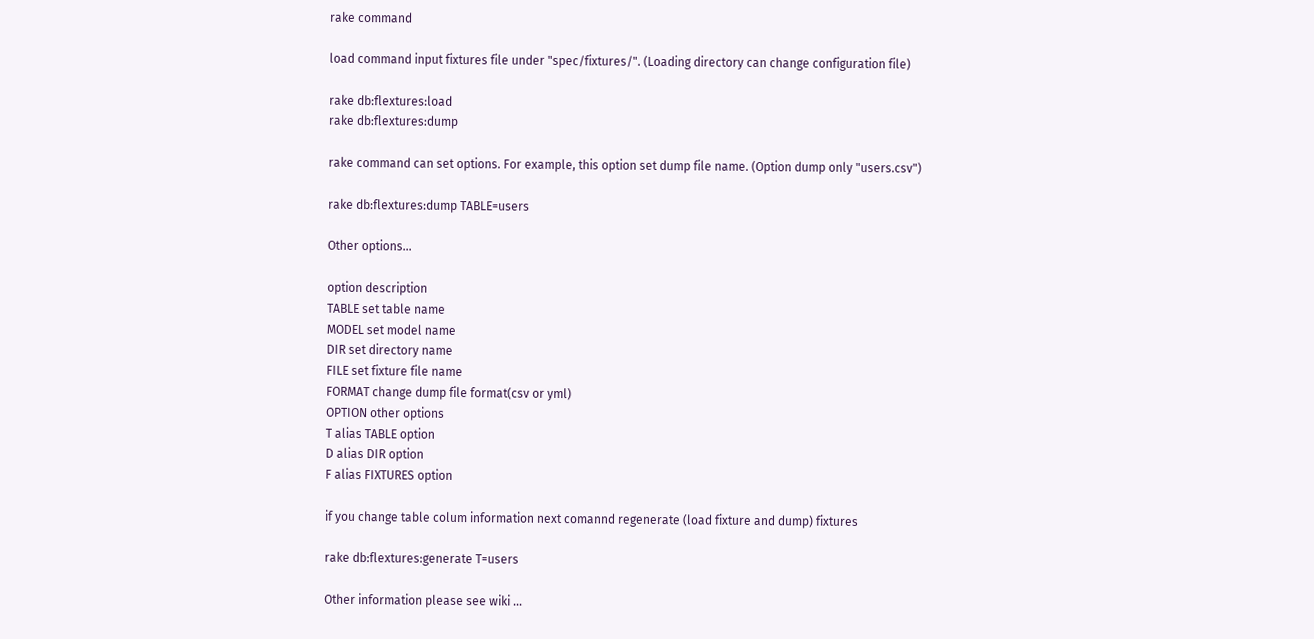rake command

load command input fixtures file under "spec/fixtures/". (Loading directory can change configuration file)

rake db:flextures:load
rake db:flextures:dump

rake command can set options. For example, this option set dump file name. (Option dump only "users.csv")

rake db:flextures:dump TABLE=users

Other options...

option description
TABLE set table name
MODEL set model name
DIR set directory name
FILE set fixture file name
FORMAT change dump file format(csv or yml)
OPTION other options
T alias TABLE option
D alias DIR option
F alias FIXTURES option

if you change table colum information next comannd regenerate (load fixture and dump) fixtures

rake db:flextures:generate T=users

Other information please see wiki ...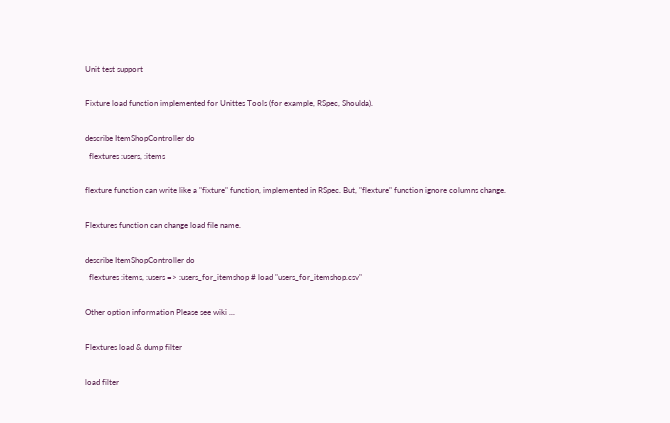Unit test support

Fixture load function implemented for Unittes Tools (for example, RSpec, Shoulda).

describe ItemShopController do
  flextures :users, :items

flexture function can write like a "fixture" function, implemented in RSpec. But, "flexture" function ignore columns change.

Flextures function can change load file name.

describe ItemShopController do
  flextures :items, :users => :users_for_itemshop # load "users_for_itemshop.csv"

Other option information Please see wiki ...

Flextures load & dump filter

load filter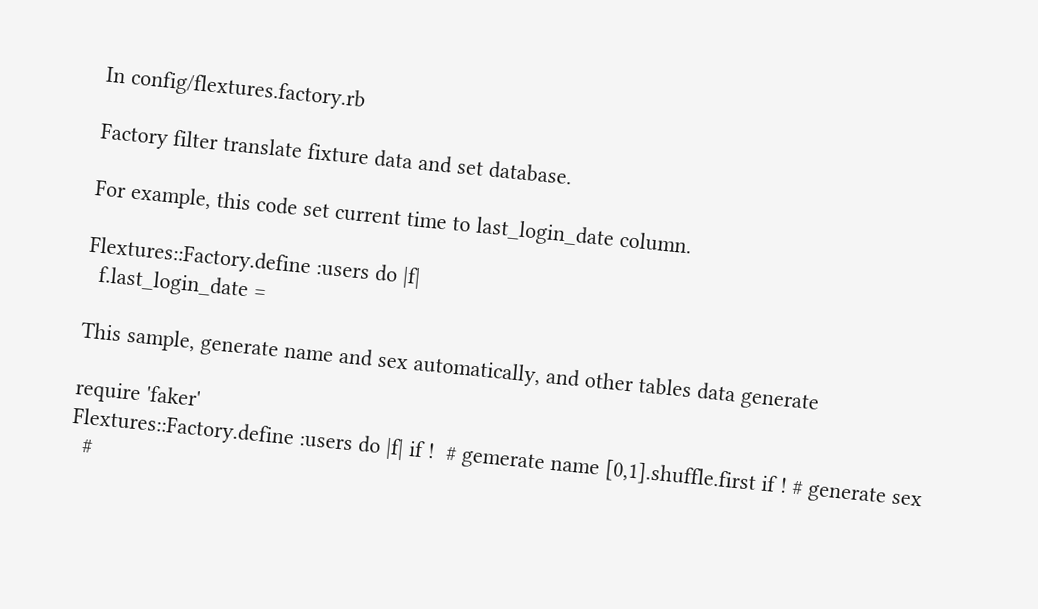In config/flextures.factory.rb

Factory filter translate fixture data and set database.

For example, this code set current time to last_login_date column.

Flextures::Factory.define :users do |f|
  f.last_login_date =

This sample, generate name and sex automatically, and other tables data generate

require 'faker'
Flextures::Factory.define :users do |f| if !  # gemerate name [0,1].shuffle.first if ! # generate sex
  #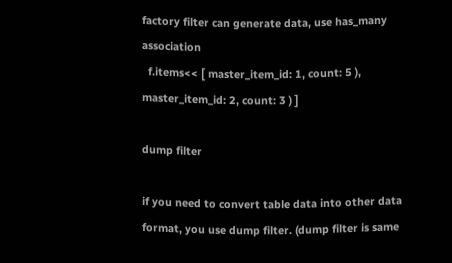factory filter can generate data, use has_many association
  f.items<< [ master_item_id: 1, count: 5 ), master_item_id: 2, count: 3 ) ]

dump filter

if you need to convert table data into other data format, you use dump filter. (dump filter is same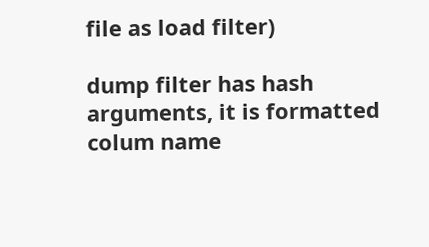file as load filter)

dump filter has hash arguments, it is formatted colum name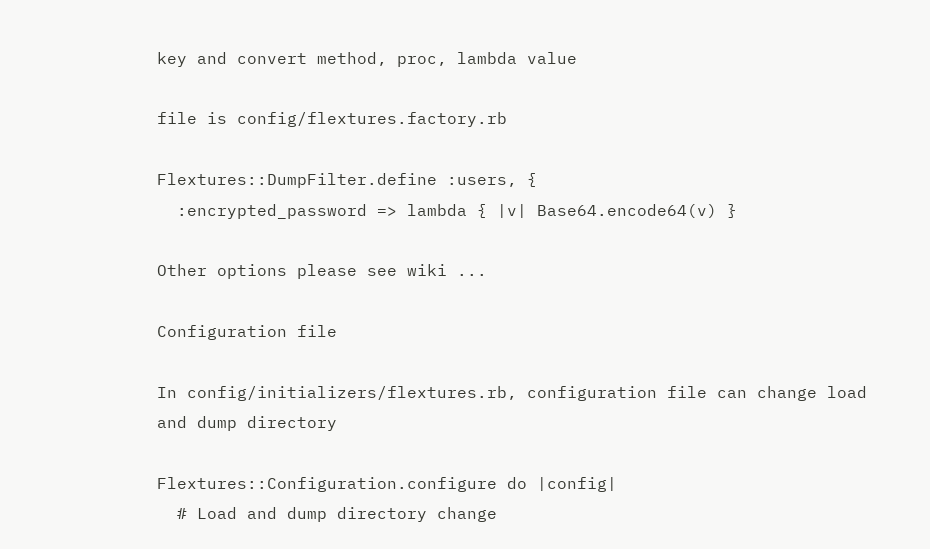key and convert method, proc, lambda value

file is config/flextures.factory.rb

Flextures::DumpFilter.define :users, {
  :encrypted_password => lambda { |v| Base64.encode64(v) }

Other options please see wiki ...

Configuration file

In config/initializers/flextures.rb, configuration file can change load and dump directory

Flextures::Configuration.configure do |config|
  # Load and dump directory change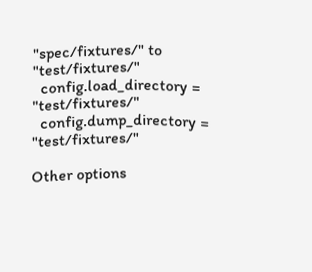"spec/fixtures/" to "test/fixtures/"
  config.load_directory = "test/fixtures/"
  config.dump_directory = "test/fixtures/"

Other options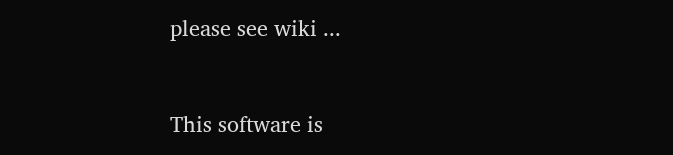please see wiki ...



This software is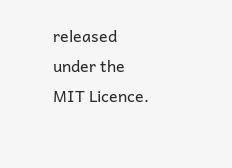released under the MIT Licence.